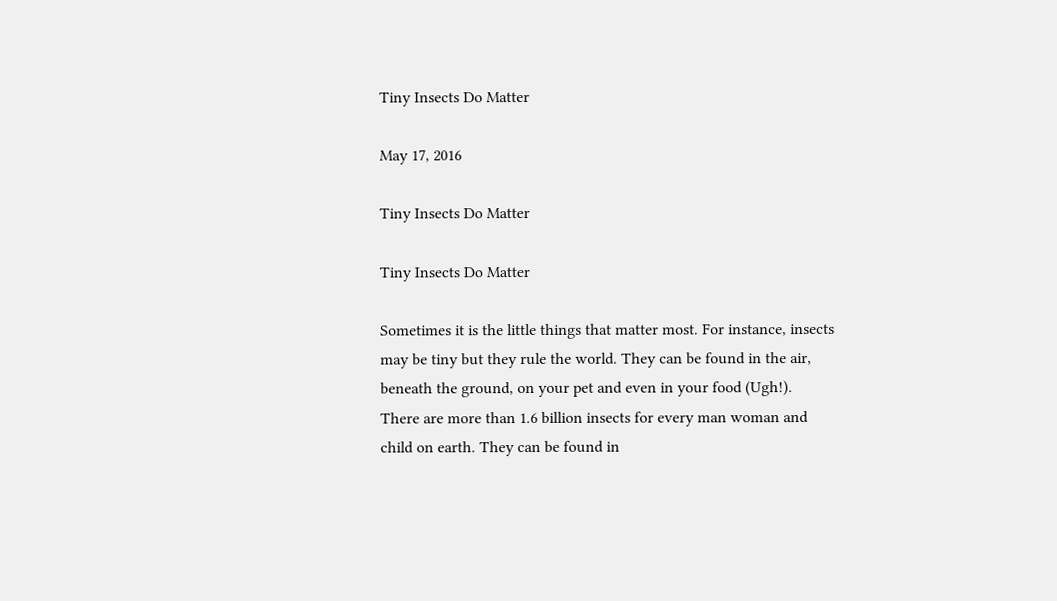Tiny Insects Do Matter

May 17, 2016

Tiny Insects Do Matter

Tiny Insects Do Matter

Sometimes it is the little things that matter most. For instance, insects may be tiny but they rule the world. They can be found in the air, beneath the ground, on your pet and even in your food (Ugh!). There are more than 1.6 billion insects for every man woman and child on earth. They can be found in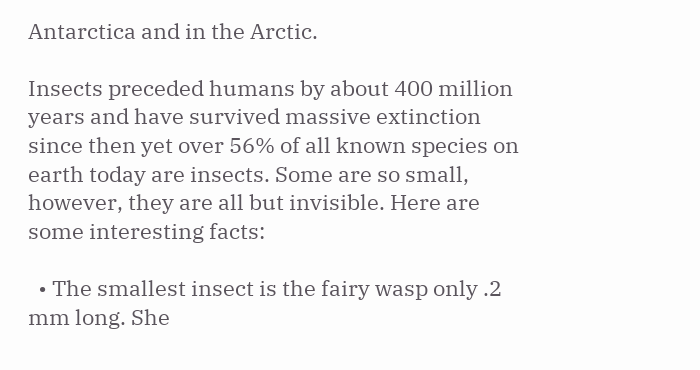Antarctica and in the Arctic.

Insects preceded humans by about 400 million years and have survived massive extinction since then yet over 56% of all known species on earth today are insects. Some are so small, however, they are all but invisible. Here are some interesting facts:

  • The smallest insect is the fairy wasp only .2 mm long. She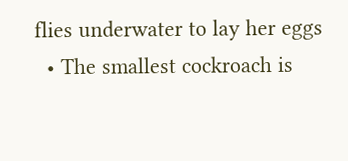flies underwater to lay her eggs
  • The smallest cockroach is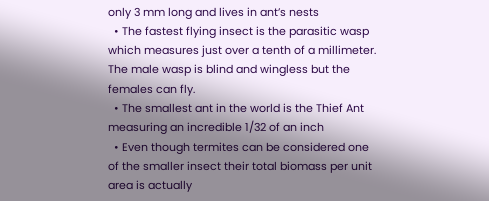only 3 mm long and lives in ant’s nests
  • The fastest flying insect is the parasitic wasp which measures just over a tenth of a millimeter. The male wasp is blind and wingless but the females can fly.
  • The smallest ant in the world is the Thief Ant measuring an incredible 1/32 of an inch
  • Even though termites can be considered one of the smaller insect their total biomass per unit area is actually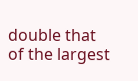double that of the largest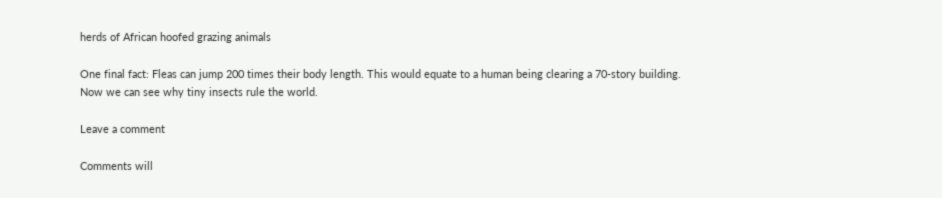herds of African hoofed grazing animals

One final fact: Fleas can jump 200 times their body length. This would equate to a human being clearing a 70-story building. Now we can see why tiny insects rule the world.

Leave a comment

Comments will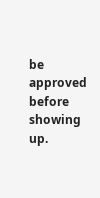be approved before showing up.